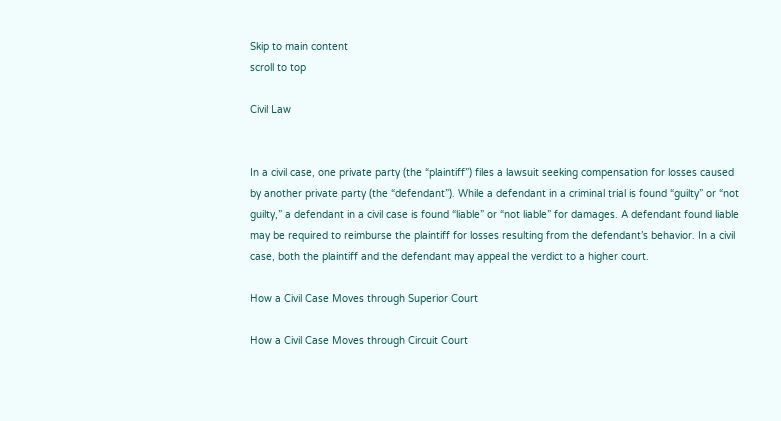Skip to main content
scroll to top

Civil Law


In a civil case, one private party (the “plaintiff”) files a lawsuit seeking compensation for losses caused by another private party (the “defendant”). While a defendant in a criminal trial is found “guilty” or “not guilty,” a defendant in a civil case is found “liable” or “not liable” for damages. A defendant found liable may be required to reimburse the plaintiff for losses resulting from the defendant’s behavior. In a civil case, both the plaintiff and the defendant may appeal the verdict to a higher court.

How a Civil Case Moves through Superior Court

How a Civil Case Moves through Circuit Court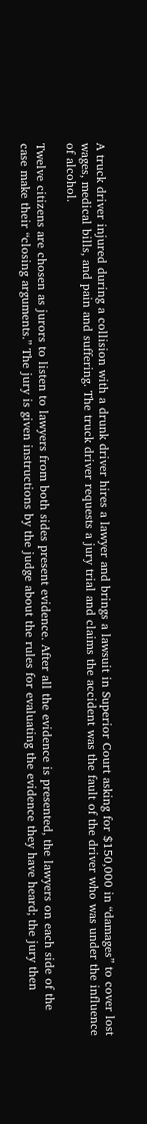A truck driver injured during a collision with a drunk driver hires a lawyer and brings a lawsuit in Superior Court asking for $150,000 in “damages” to cover lost wages, medical bills, and pain and suffering. The truck driver requests a jury trial and claims the accident was the fault of the driver who was under the influence of alcohol.

Twelve citizens are chosen as jurors to listen to lawyers from both sides present evidence. After all the evidence is presented, the lawyers on each side of the case make their “closing arguments.” The jury is given instructions by the judge about the rules for evaluating the evidence they have heard; the jury then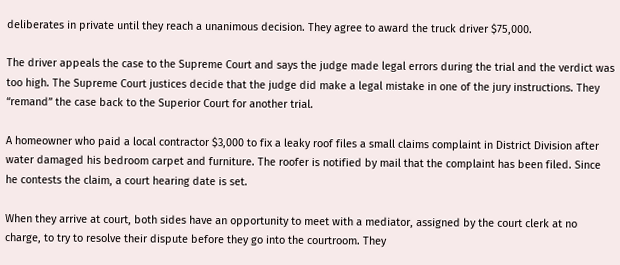deliberates in private until they reach a unanimous decision. They agree to award the truck driver $75,000.

The driver appeals the case to the Supreme Court and says the judge made legal errors during the trial and the verdict was too high. The Supreme Court justices decide that the judge did make a legal mistake in one of the jury instructions. They “remand” the case back to the Superior Court for another trial.

A homeowner who paid a local contractor $3,000 to fix a leaky roof files a small claims complaint in District Division after water damaged his bedroom carpet and furniture. The roofer is notified by mail that the complaint has been filed. Since he contests the claim, a court hearing date is set.

When they arrive at court, both sides have an opportunity to meet with a mediator, assigned by the court clerk at no charge, to try to resolve their dispute before they go into the courtroom. They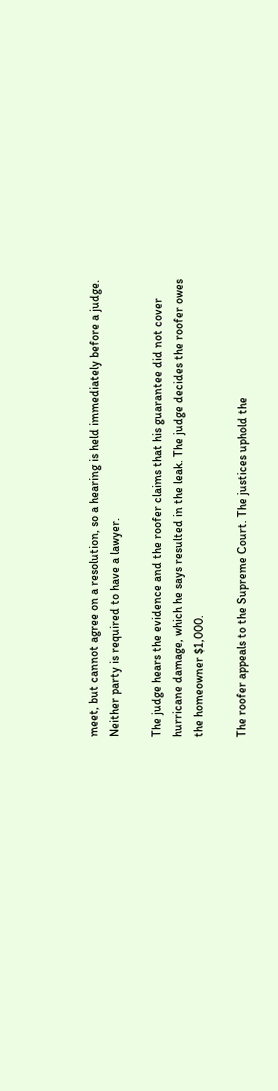meet, but cannot agree on a resolution, so a hearing is held immediately before a judge. Neither party is required to have a lawyer.

The judge hears the evidence and the roofer claims that his guarantee did not cover hurricane damage, which he says resulted in the leak. The judge decides the roofer owes the homeowner $1,000.

The roofer appeals to the Supreme Court. The justices uphold the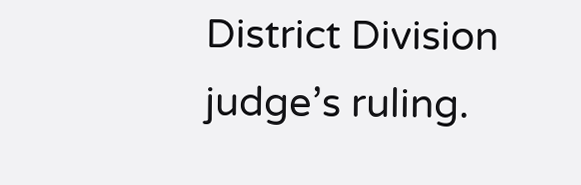District Division judge’s ruling.